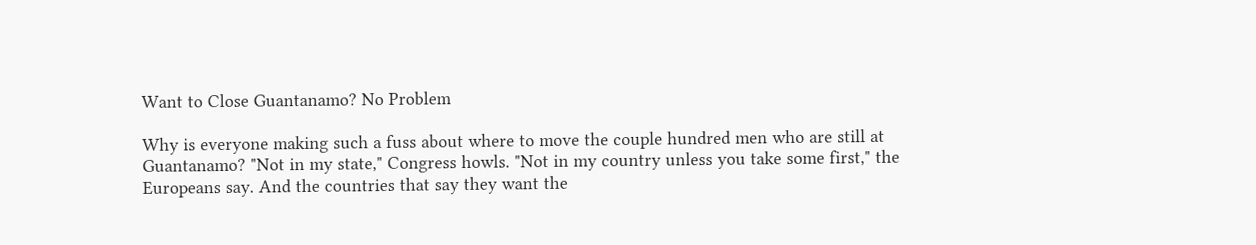Want to Close Guantanamo? No Problem

Why is everyone making such a fuss about where to move the couple hundred men who are still at Guantanamo? "Not in my state," Congress howls. "Not in my country unless you take some first," the Europeans say. And the countries that say they want the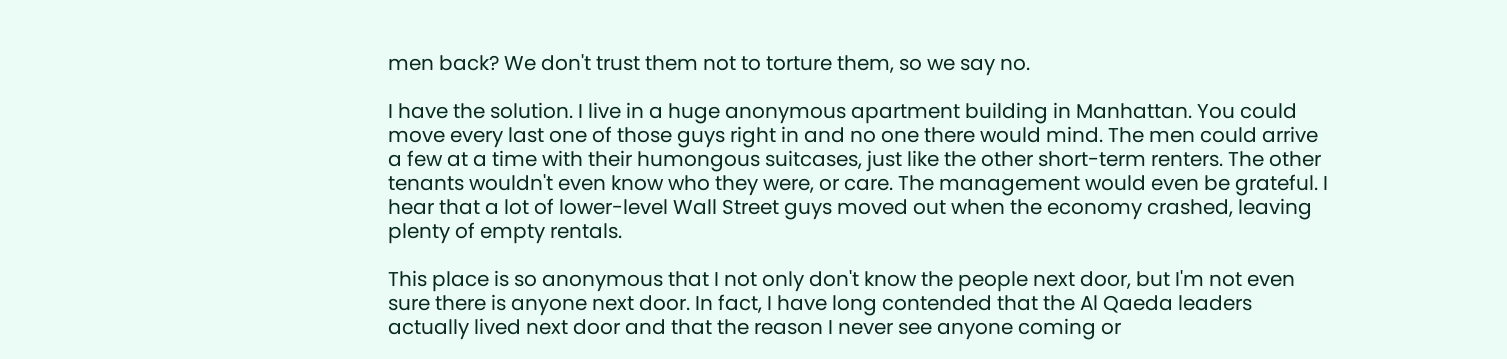men back? We don't trust them not to torture them, so we say no.

I have the solution. I live in a huge anonymous apartment building in Manhattan. You could move every last one of those guys right in and no one there would mind. The men could arrive a few at a time with their humongous suitcases, just like the other short-term renters. The other tenants wouldn't even know who they were, or care. The management would even be grateful. I hear that a lot of lower-level Wall Street guys moved out when the economy crashed, leaving plenty of empty rentals.

This place is so anonymous that I not only don't know the people next door, but I'm not even sure there is anyone next door. In fact, I have long contended that the Al Qaeda leaders actually lived next door and that the reason I never see anyone coming or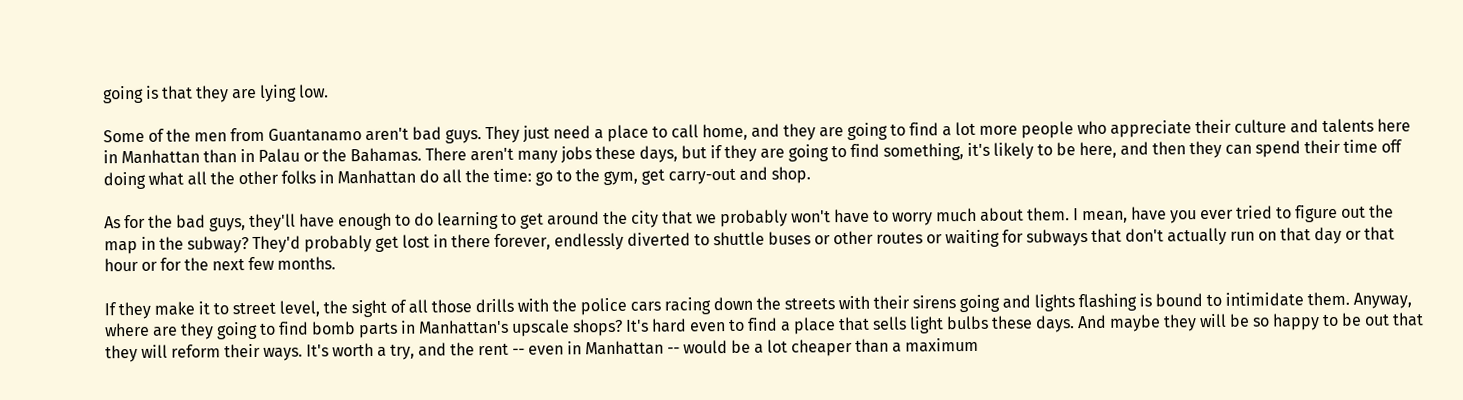going is that they are lying low.

Some of the men from Guantanamo aren't bad guys. They just need a place to call home, and they are going to find a lot more people who appreciate their culture and talents here in Manhattan than in Palau or the Bahamas. There aren't many jobs these days, but if they are going to find something, it's likely to be here, and then they can spend their time off doing what all the other folks in Manhattan do all the time: go to the gym, get carry-out and shop.

As for the bad guys, they'll have enough to do learning to get around the city that we probably won't have to worry much about them. I mean, have you ever tried to figure out the map in the subway? They'd probably get lost in there forever, endlessly diverted to shuttle buses or other routes or waiting for subways that don't actually run on that day or that hour or for the next few months.

If they make it to street level, the sight of all those drills with the police cars racing down the streets with their sirens going and lights flashing is bound to intimidate them. Anyway, where are they going to find bomb parts in Manhattan's upscale shops? It's hard even to find a place that sells light bulbs these days. And maybe they will be so happy to be out that they will reform their ways. It's worth a try, and the rent -- even in Manhattan -- would be a lot cheaper than a maximum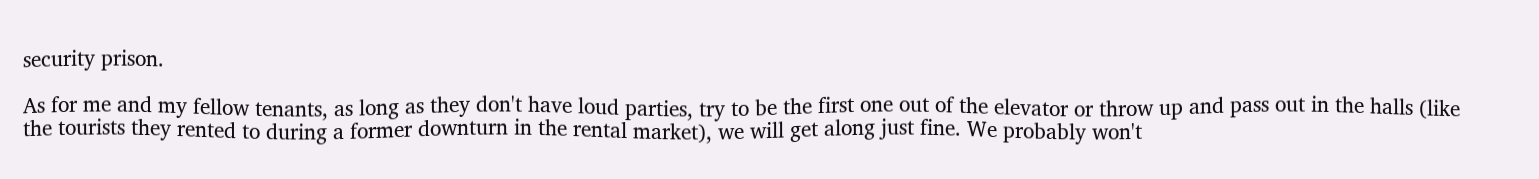security prison.

As for me and my fellow tenants, as long as they don't have loud parties, try to be the first one out of the elevator or throw up and pass out in the halls (like the tourists they rented to during a former downturn in the rental market), we will get along just fine. We probably won't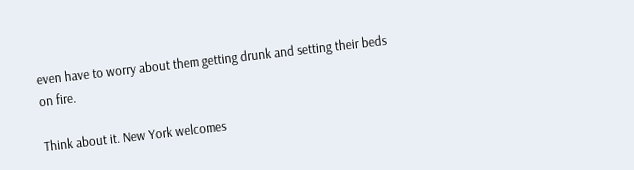even have to worry about them getting drunk and setting their beds on fire.

Think about it. New York welcomes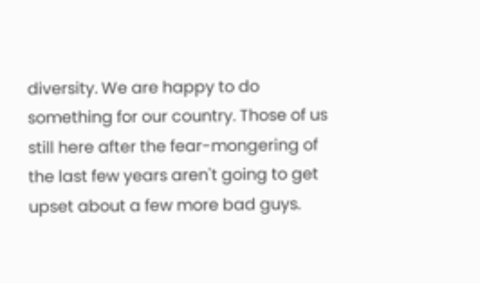diversity. We are happy to do something for our country. Those of us still here after the fear-mongering of the last few years aren't going to get upset about a few more bad guys.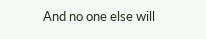And no one else will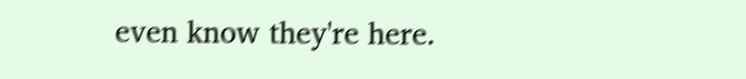even know they're here.